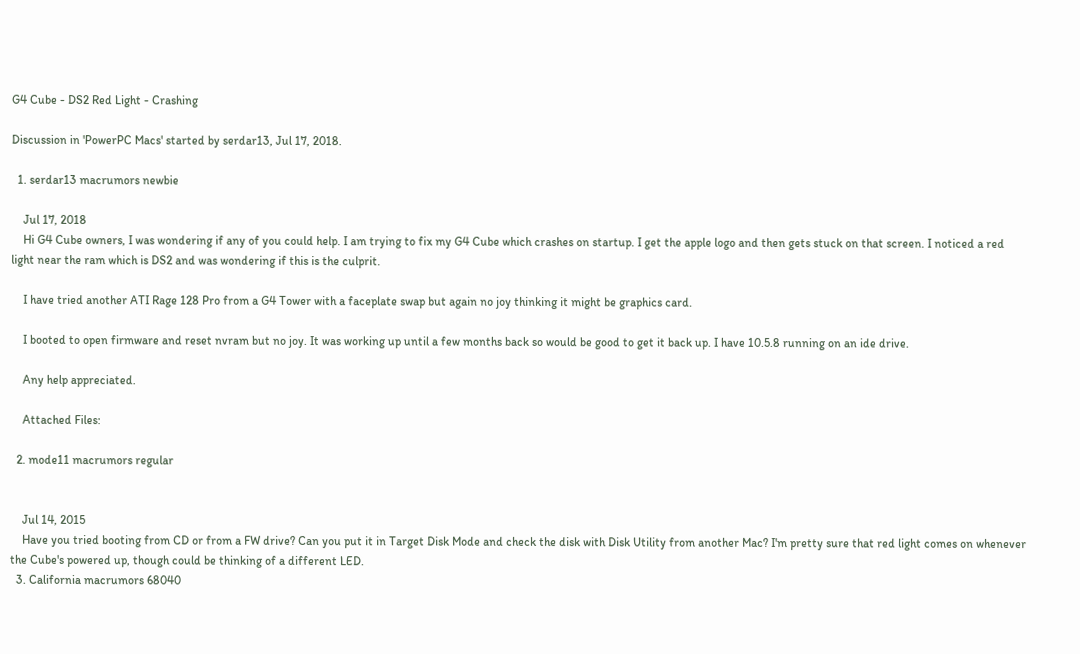G4 Cube - DS2 Red Light - Crashing

Discussion in 'PowerPC Macs' started by serdar13, Jul 17, 2018.

  1. serdar13 macrumors newbie

    Jul 17, 2018
    Hi G4 Cube owners, I was wondering if any of you could help. I am trying to fix my G4 Cube which crashes on startup. I get the apple logo and then gets stuck on that screen. I noticed a red light near the ram which is DS2 and was wondering if this is the culprit.

    I have tried another ATI Rage 128 Pro from a G4 Tower with a faceplate swap but again no joy thinking it might be graphics card.

    I booted to open firmware and reset nvram but no joy. It was working up until a few months back so would be good to get it back up. I have 10.5.8 running on an ide drive.

    Any help appreciated.

    Attached Files:

  2. mode11 macrumors regular


    Jul 14, 2015
    Have you tried booting from CD or from a FW drive? Can you put it in Target Disk Mode and check the disk with Disk Utility from another Mac? I'm pretty sure that red light comes on whenever the Cube's powered up, though could be thinking of a different LED.
  3. California macrumors 68040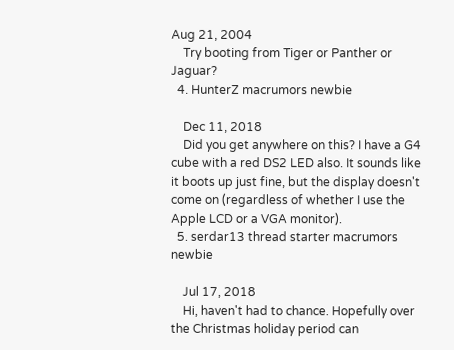Aug 21, 2004
    Try booting from Tiger or Panther or Jaguar?
  4. HunterZ macrumors newbie

    Dec 11, 2018
    Did you get anywhere on this? I have a G4 cube with a red DS2 LED also. It sounds like it boots up just fine, but the display doesn't come on (regardless of whether I use the Apple LCD or a VGA monitor).
  5. serdar13 thread starter macrumors newbie

    Jul 17, 2018
    Hi, haven't had to chance. Hopefully over the Christmas holiday period can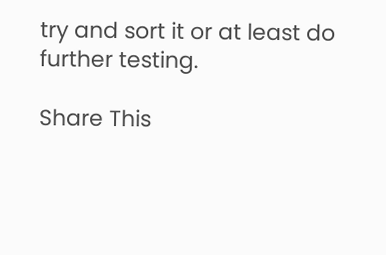try and sort it or at least do further testing.

Share This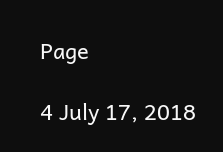Page

4 July 17, 2018